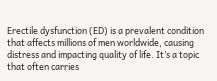Erectile dysfunction (ED) is a prevalent condition that affects millions of men worldwide, causing distress and impacting quality of life. It’s a topic that often carries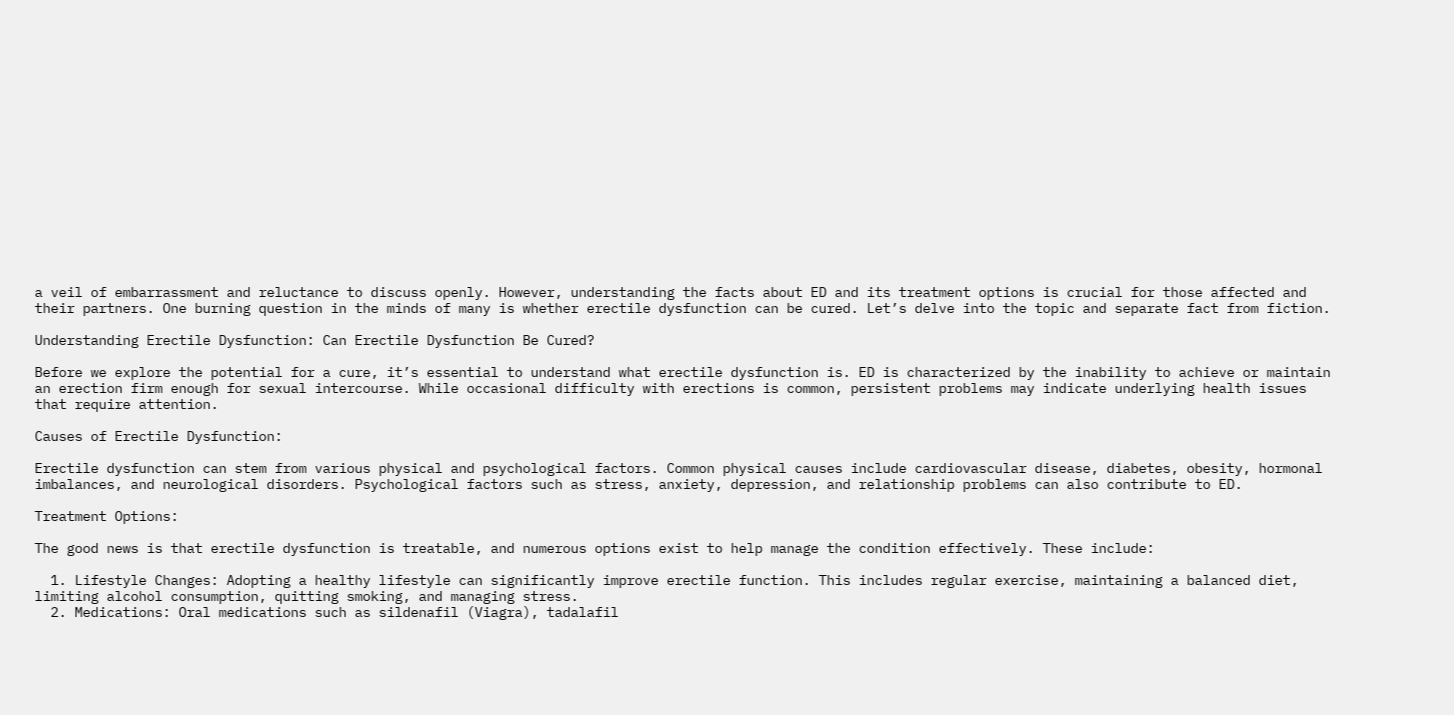a veil of embarrassment and reluctance to discuss openly. However, understanding the facts about ED and its treatment options is crucial for those affected and their partners. One burning question in the minds of many is whether erectile dysfunction can be cured. Let’s delve into the topic and separate fact from fiction.

Understanding Erectile Dysfunction: Can Erectile Dysfunction Be Cured?

Before we explore the potential for a cure, it’s essential to understand what erectile dysfunction is. ED is characterized by the inability to achieve or maintain an erection firm enough for sexual intercourse. While occasional difficulty with erections is common, persistent problems may indicate underlying health issues that require attention.

Causes of Erectile Dysfunction:

Erectile dysfunction can stem from various physical and psychological factors. Common physical causes include cardiovascular disease, diabetes, obesity, hormonal imbalances, and neurological disorders. Psychological factors such as stress, anxiety, depression, and relationship problems can also contribute to ED.

Treatment Options:

The good news is that erectile dysfunction is treatable, and numerous options exist to help manage the condition effectively. These include:

  1. Lifestyle Changes: Adopting a healthy lifestyle can significantly improve erectile function. This includes regular exercise, maintaining a balanced diet, limiting alcohol consumption, quitting smoking, and managing stress.
  2. Medications: Oral medications such as sildenafil (Viagra), tadalafil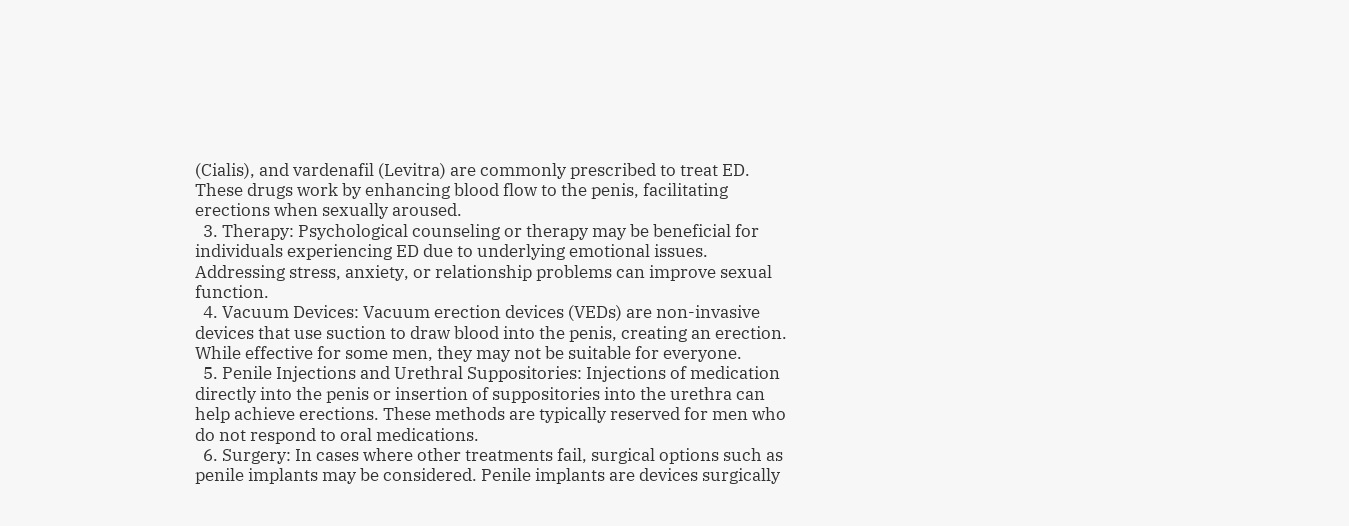(Cialis), and vardenafil (Levitra) are commonly prescribed to treat ED. These drugs work by enhancing blood flow to the penis, facilitating erections when sexually aroused.
  3. Therapy: Psychological counseling or therapy may be beneficial for individuals experiencing ED due to underlying emotional issues. Addressing stress, anxiety, or relationship problems can improve sexual function.
  4. Vacuum Devices: Vacuum erection devices (VEDs) are non-invasive devices that use suction to draw blood into the penis, creating an erection. While effective for some men, they may not be suitable for everyone.
  5. Penile Injections and Urethral Suppositories: Injections of medication directly into the penis or insertion of suppositories into the urethra can help achieve erections. These methods are typically reserved for men who do not respond to oral medications.
  6. Surgery: In cases where other treatments fail, surgical options such as penile implants may be considered. Penile implants are devices surgically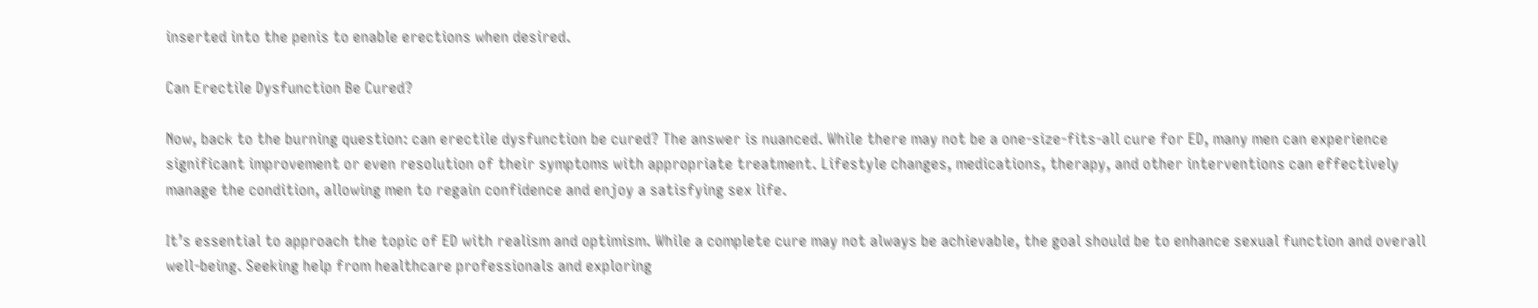inserted into the penis to enable erections when desired.

Can Erectile Dysfunction Be Cured?

Now, back to the burning question: can erectile dysfunction be cured? The answer is nuanced. While there may not be a one-size-fits-all cure for ED, many men can experience significant improvement or even resolution of their symptoms with appropriate treatment. Lifestyle changes, medications, therapy, and other interventions can effectively manage the condition, allowing men to regain confidence and enjoy a satisfying sex life.

It’s essential to approach the topic of ED with realism and optimism. While a complete cure may not always be achievable, the goal should be to enhance sexual function and overall well-being. Seeking help from healthcare professionals and exploring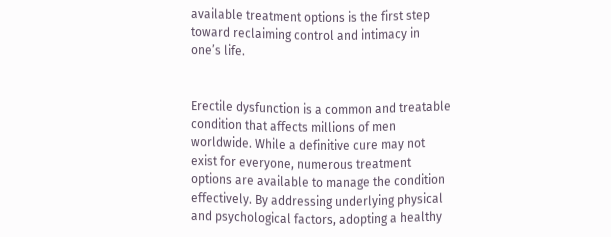available treatment options is the first step toward reclaiming control and intimacy in one’s life.


Erectile dysfunction is a common and treatable condition that affects millions of men worldwide. While a definitive cure may not exist for everyone, numerous treatment options are available to manage the condition effectively. By addressing underlying physical and psychological factors, adopting a healthy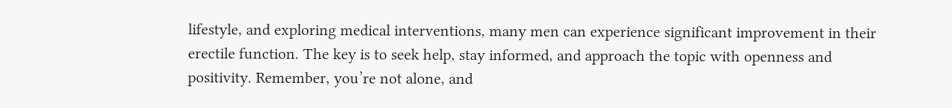lifestyle, and exploring medical interventions, many men can experience significant improvement in their erectile function. The key is to seek help, stay informed, and approach the topic with openness and positivity. Remember, you’re not alone, and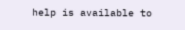help is available to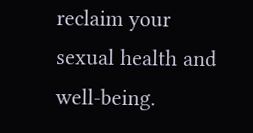reclaim your sexual health and well-being.